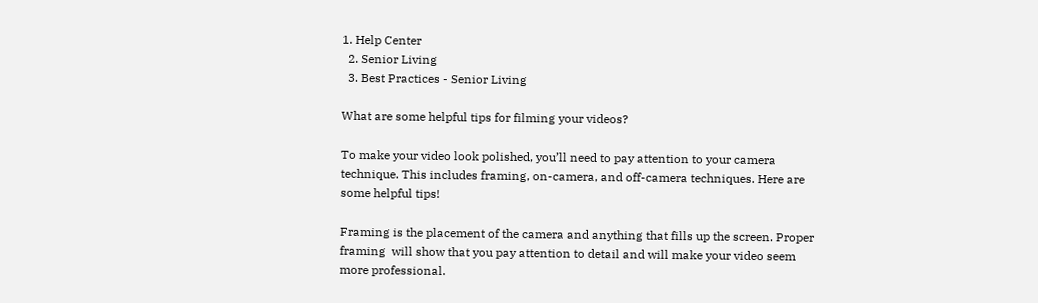1. Help Center
  2. Senior Living
  3. Best Practices - Senior Living

What are some helpful tips for filming your videos?

To make your video look polished, you’ll need to pay attention to your camera technique. This includes framing, on-camera, and off-camera techniques. Here are some helpful tips!

Framing is the placement of the camera and anything that fills up the screen. Proper framing  will show that you pay attention to detail and will make your video seem more professional.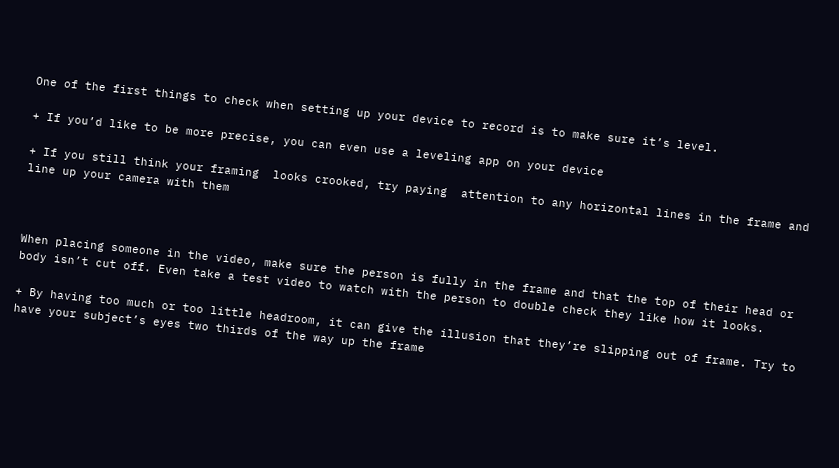One of the first things to check when setting up your device to record is to make sure it’s level.

+ If you’d like to be more precise, you can even use a leveling app on your device

+ If you still think your framing  looks crooked, try paying  attention to any horizontal lines in the frame and line up your camera with them



When placing someone in the video, make sure the person is fully in the frame and that the top of their head or body isn’t cut off. Even take a test video to watch with the person to double check they like how it looks.

+ By having too much or too little headroom, it can give the illusion that they’re slipping out of frame. Try to have your subject’s eyes two thirds of the way up the frame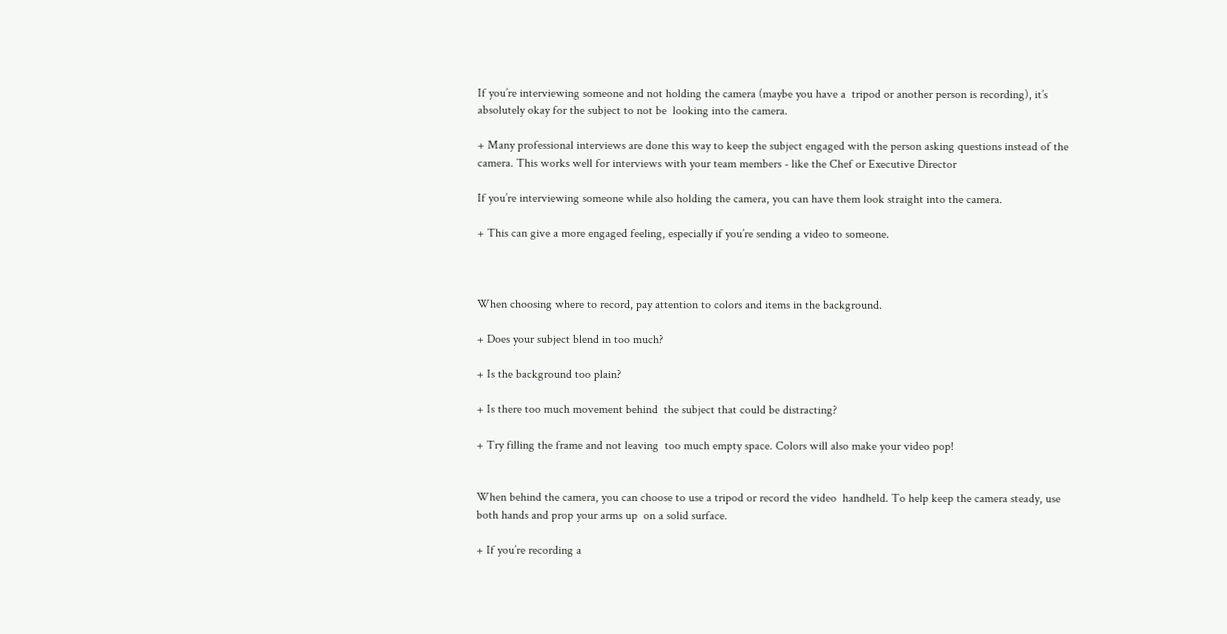If you’re interviewing someone and not holding the camera (maybe you have a  tripod or another person is recording), it’s absolutely okay for the subject to not be  looking into the camera.

+ Many professional interviews are done this way to keep the subject engaged with the person asking questions instead of the camera. This works well for interviews with your team members - like the Chef or Executive Director

If you’re interviewing someone while also holding the camera, you can have them look straight into the camera.

+ This can give a more engaged feeling, especially if you’re sending a video to someone.



When choosing where to record, pay attention to colors and items in the background.

+ Does your subject blend in too much?

+ Is the background too plain?

+ Is there too much movement behind  the subject that could be distracting?

+ Try filling the frame and not leaving  too much empty space. Colors will also make your video pop!


When behind the camera, you can choose to use a tripod or record the video  handheld. To help keep the camera steady, use both hands and prop your arms up  on a solid surface.

+ If you’re recording a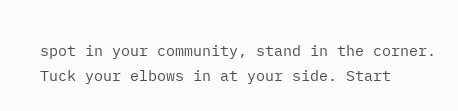spot in your community, stand in the corner. Tuck your elbows in at your side. Start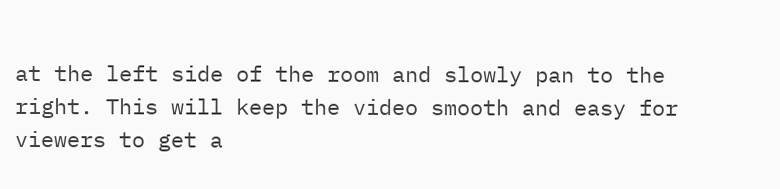at the left side of the room and slowly pan to the right. This will keep the video smooth and easy for viewers to get a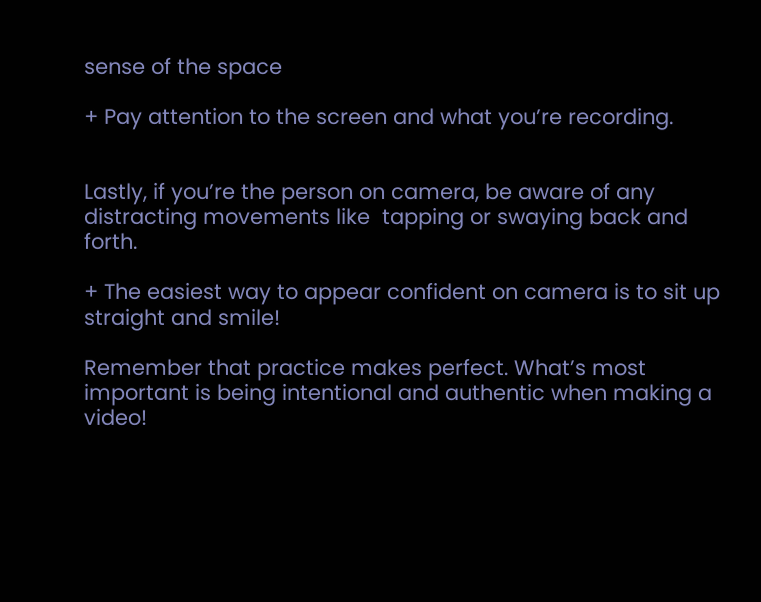sense of the space

+ Pay attention to the screen and what you’re recording.


Lastly, if you’re the person on camera, be aware of any distracting movements like  tapping or swaying back and forth.

+ The easiest way to appear confident on camera is to sit up straight and smile!

Remember that practice makes perfect. What’s most important is being intentional and authentic when making a video!